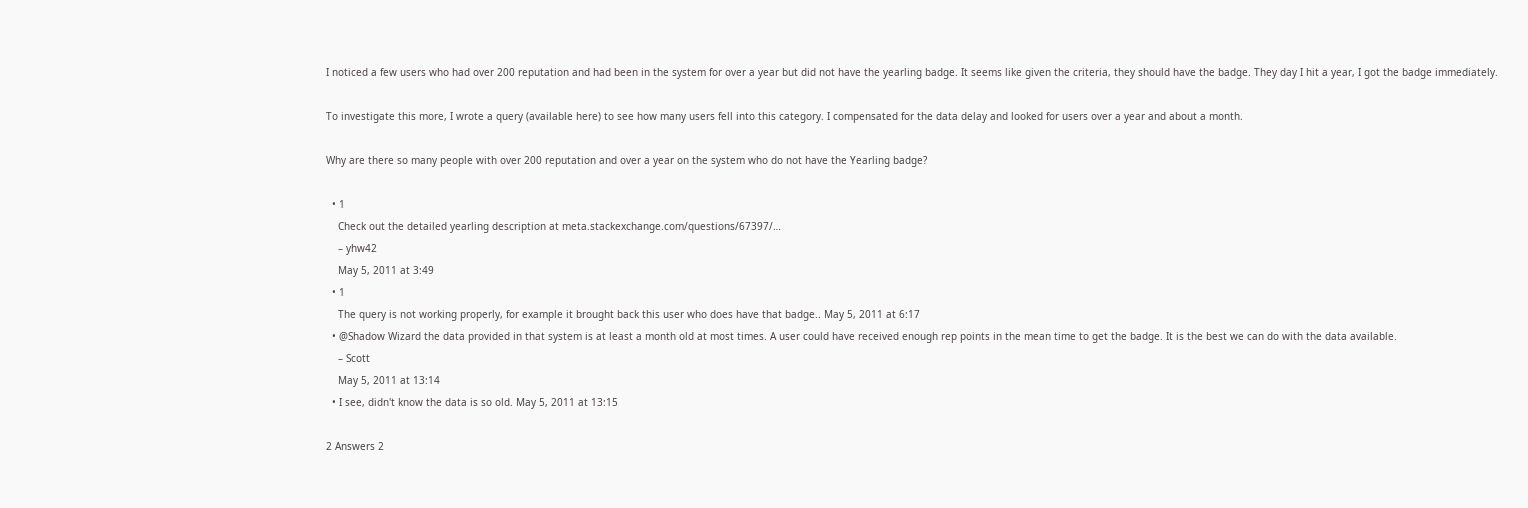I noticed a few users who had over 200 reputation and had been in the system for over a year but did not have the yearling badge. It seems like given the criteria, they should have the badge. They day I hit a year, I got the badge immediately.

To investigate this more, I wrote a query (available here) to see how many users fell into this category. I compensated for the data delay and looked for users over a year and about a month.

Why are there so many people with over 200 reputation and over a year on the system who do not have the Yearling badge?

  • 1
    Check out the detailed yearling description at meta.stackexchange.com/questions/67397/…
    – yhw42
    May 5, 2011 at 3:49
  • 1
    The query is not working properly, for example it brought back this user who does have that badge.. May 5, 2011 at 6:17
  • @Shadow Wizard the data provided in that system is at least a month old at most times. A user could have received enough rep points in the mean time to get the badge. It is the best we can do with the data available.
    – Scott
    May 5, 2011 at 13:14
  • I see, didn't know the data is so old. May 5, 2011 at 13:15

2 Answers 2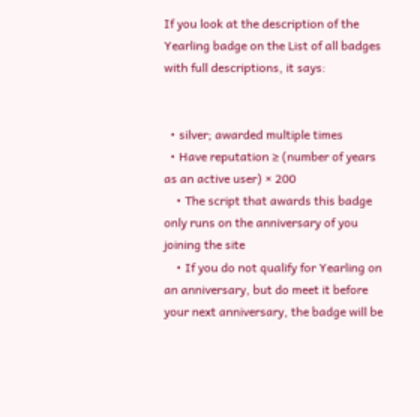If you look at the description of the Yearling badge on the List of all badges with full descriptions, it says:


  • silver; awarded multiple times
  • Have reputation ≥ (number of years as an active user) × 200
    • The script that awards this badge only runs on the anniversary of you joining the site
    • If you do not qualify for Yearling on an anniversary, but do meet it before your next anniversary, the badge will be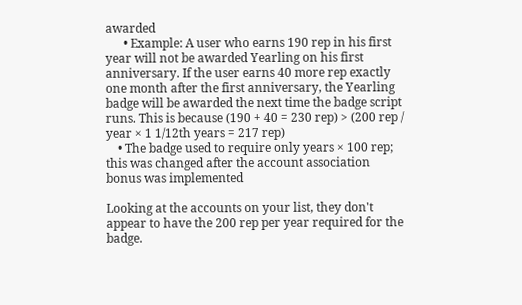awarded
      • Example: A user who earns 190 rep in his first year will not be awarded Yearling on his first anniversary. If the user earns 40 more rep exactly one month after the first anniversary, the Yearling badge will be awarded the next time the badge script runs. This is because (190 + 40 = 230 rep) > (200 rep / year × 1 1/12th years = 217 rep)
    • The badge used to require only years × 100 rep; this was changed after the account association bonus was implemented

Looking at the accounts on your list, they don't appear to have the 200 rep per year required for the badge.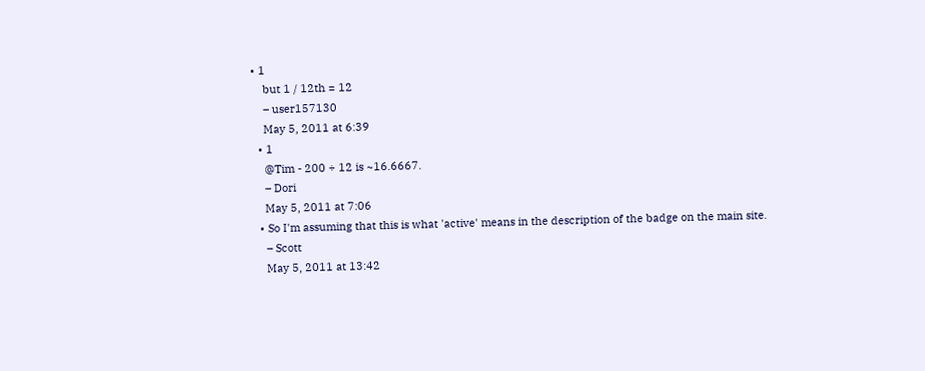• 1
    but 1 / 12th = 12
    – user157130
    May 5, 2011 at 6:39
  • 1
    @Tim - 200 ÷ 12 is ~16.6667.
    – Dori
    May 5, 2011 at 7:06
  • So I'm assuming that this is what 'active' means in the description of the badge on the main site.
    – Scott
    May 5, 2011 at 13:42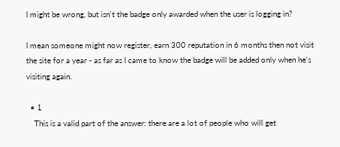I might be wrong, but isn't the badge only awarded when the user is logging in?

I mean someone might now register, earn 300 reputation in 6 months then not visit the site for a year - as far as I came to know the badge will be added only when he's visiting again.

  • 1
    This is a valid part of the answer: there are a lot of people who will get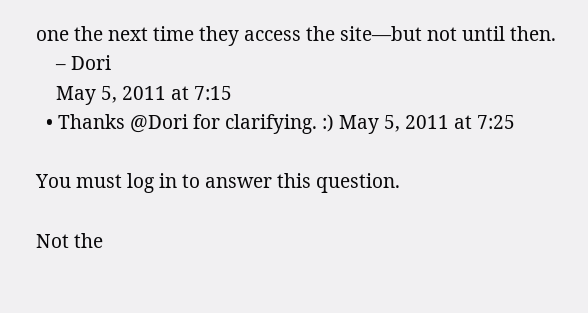one the next time they access the site—but not until then.
    – Dori
    May 5, 2011 at 7:15
  • Thanks @Dori for clarifying. :) May 5, 2011 at 7:25

You must log in to answer this question.

Not the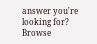answer you're looking for? Browse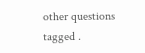other questions tagged .